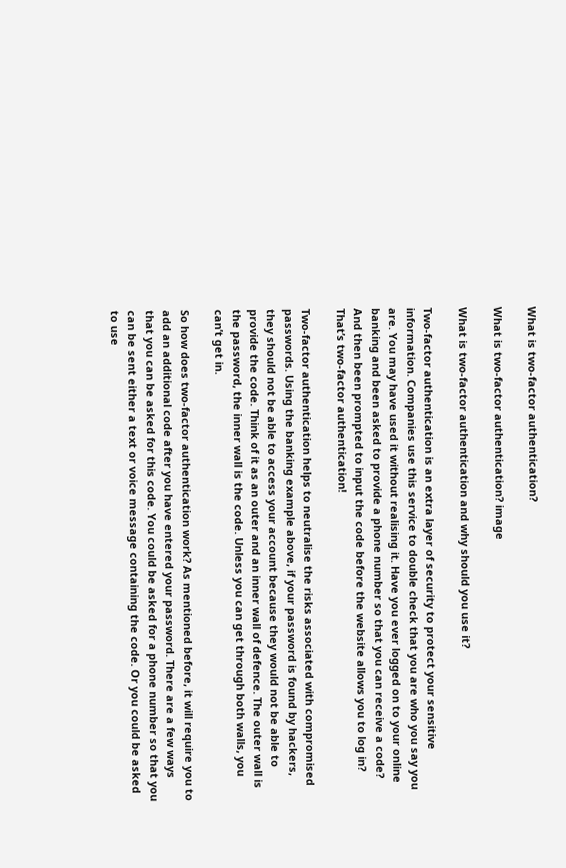What is two-factor authentication?

What is two-factor authentication? image

What is two-factor authentication and why should you use it?

Two-factor authentication is an extra layer of security to protect your sensitive information. Companies use this service to double check that you are who you say you are. You may have used it without realising it. Have you ever logged on to your online banking and been asked to provide a phone number so that you can receive a code? And then been prompted to input the code before the website allows you to log in? That’s two-factor authentication!

Two-factor authentication helps to neutralise the risks associated with compromised passwords. Using the banking example above, if your password is found by hackers, they should not be able to access your account because they would not be able to provide the code. Think of it as an outer and an inner wall of defence. The outer wall is the password, the inner wall is the code. Unless you can get through both walls, you can’t get in.

So how does two-factor authentication work? As mentioned before, it will require you to add an additional code after you have entered your password. There are a few ways that you can be asked for this code. You could be asked for a phone number so that you can be sent either a text or voice message containing the code. Or you could be asked to use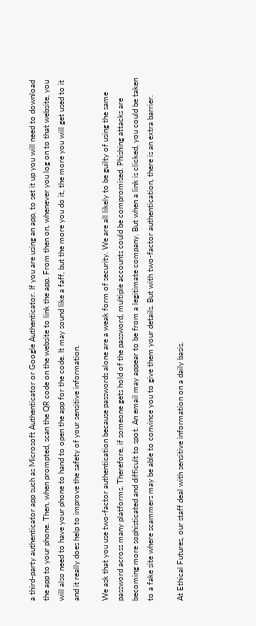a third-party authenticator app such as Microsoft Authenticator or Google Authenticator. If you are using an app, to set it up you will need to download the app to your phone. Then, when prompted, scan the QR code on the website to link the app. From then on, whenever you log on to that website, you will also need to have your phone to hand to open the app for the code. It may sound like a faff, but the more you do it, the more you will get used to it and it really does help to improve the safety of your sensitive information.

We ask that you use two-factor authentication because passwords alone are a weak form of security. We are all likely to be guilty of using the same password across many platforms. Therefore, if someone gets hold of the password, multiple accounts could be compromised. Phishing attacks are becoming more sophisticated and difficult to spot. An email may appear to be from a legitimate company. But when a link is clicked, you could be taken to a fake site where scammers may be able to convince you to give them your details. But with two-factor authentication, there is an extra barrier.

At Ethical Futures, our staff deal with sensitive information on a daily basis.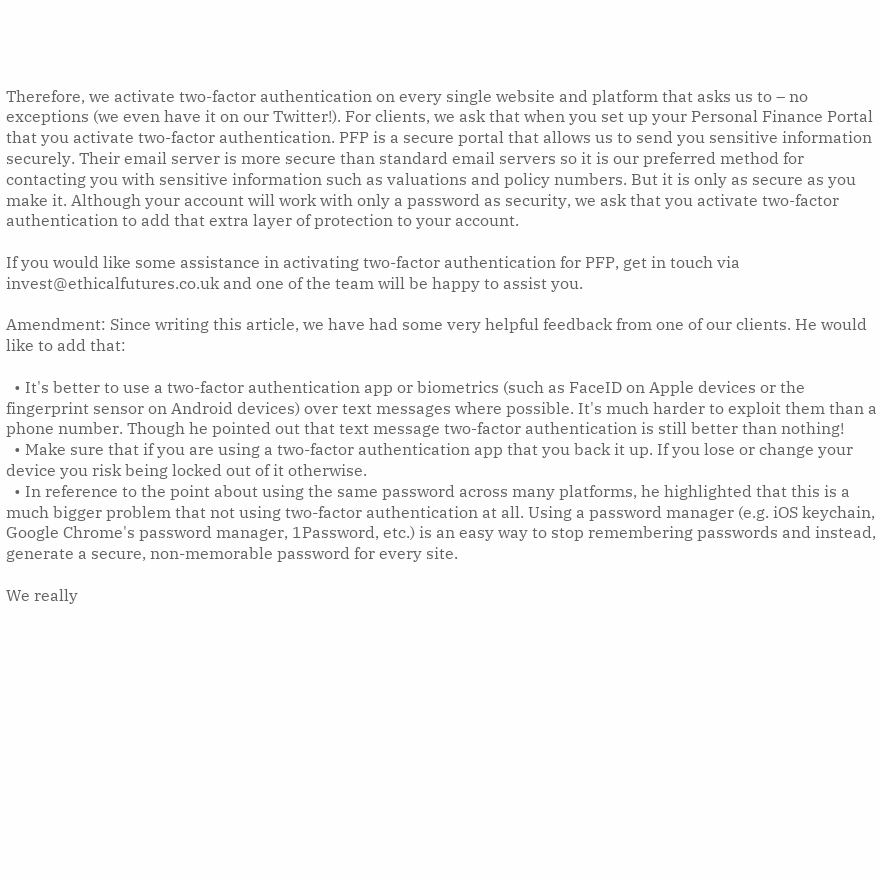Therefore, we activate two-factor authentication on every single website and platform that asks us to – no exceptions (we even have it on our Twitter!). For clients, we ask that when you set up your Personal Finance Portal that you activate two-factor authentication. PFP is a secure portal that allows us to send you sensitive information securely. Their email server is more secure than standard email servers so it is our preferred method for contacting you with sensitive information such as valuations and policy numbers. But it is only as secure as you make it. Although your account will work with only a password as security, we ask that you activate two-factor authentication to add that extra layer of protection to your account.

If you would like some assistance in activating two-factor authentication for PFP, get in touch via invest@ethicalfutures.co.uk and one of the team will be happy to assist you.

Amendment: Since writing this article, we have had some very helpful feedback from one of our clients. He would like to add that:

  • It's better to use a two-factor authentication app or biometrics (such as FaceID on Apple devices or the fingerprint sensor on Android devices) over text messages where possible. It's much harder to exploit them than a phone number. Though he pointed out that text message two-factor authentication is still better than nothing!
  • Make sure that if you are using a two-factor authentication app that you back it up. If you lose or change your device you risk being locked out of it otherwise.
  • In reference to the point about using the same password across many platforms, he highlighted that this is a much bigger problem that not using two-factor authentication at all. Using a password manager (e.g. iOS keychain, Google Chrome's password manager, 1Password, etc.) is an easy way to stop remembering passwords and instead, generate a secure, non-memorable password for every site.

We really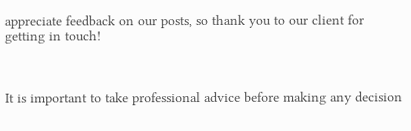appreciate feedback on our posts, so thank you to our client for getting in touch!



It is important to take professional advice before making any decision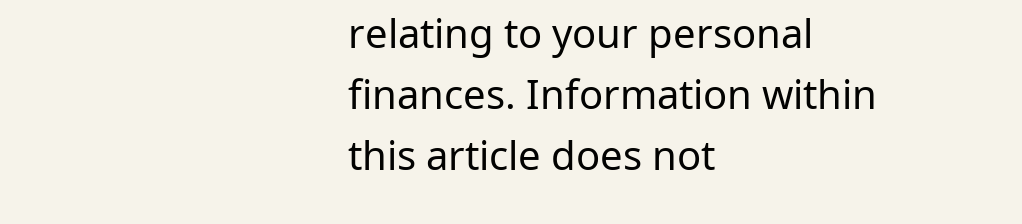relating to your personal finances. Information within this article does not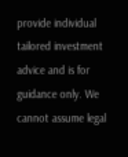provide individual tailored investment advice and is for guidance only. We cannot assume legal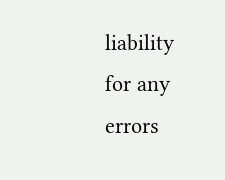liability for any errors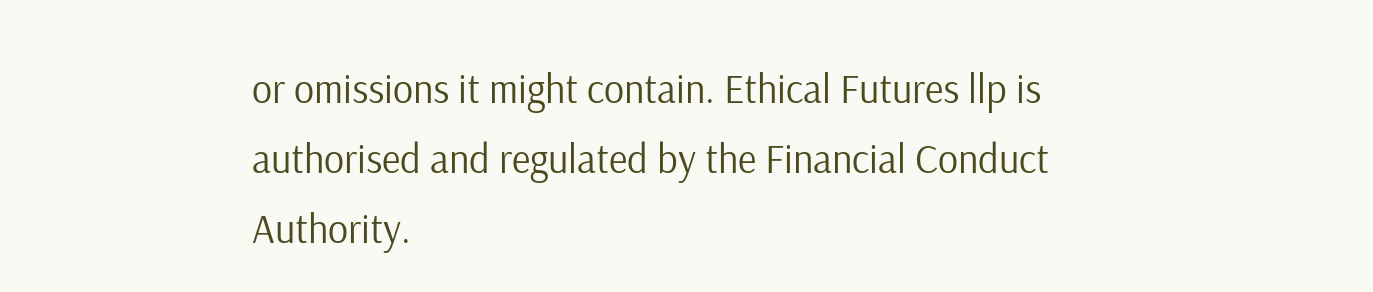or omissions it might contain. Ethical Futures llp is authorised and regulated by the Financial Conduct Authority.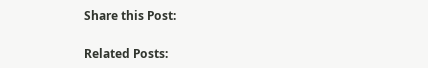Share this Post:

Related Posts: